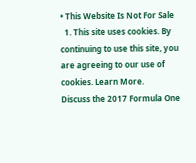• This Website Is Not For Sale
  1. This site uses cookies. By continuing to use this site, you are agreeing to our use of cookies. Learn More.
Discuss the 2017 Formula One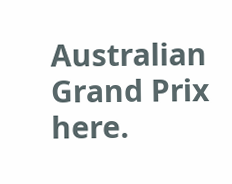Australian Grand Prix here.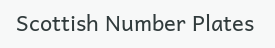Scottish Number Plates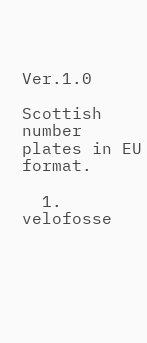Ver.1.0

Scottish number plates in EU format.

  1. velofosse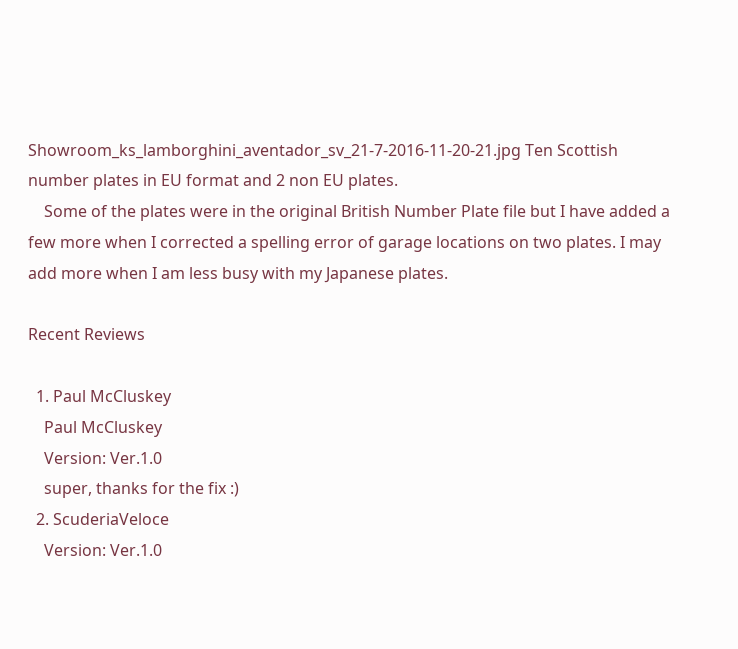Showroom_ks_lamborghini_aventador_sv_21-7-2016-11-20-21.jpg Ten Scottish number plates in EU format and 2 non EU plates.
    Some of the plates were in the original British Number Plate file but I have added a few more when I corrected a spelling error of garage locations on two plates. I may add more when I am less busy with my Japanese plates.

Recent Reviews

  1. Paul McCluskey
    Paul McCluskey
    Version: Ver.1.0
    super, thanks for the fix :)
  2. ScuderiaVeloce
    Version: Ver.1.0